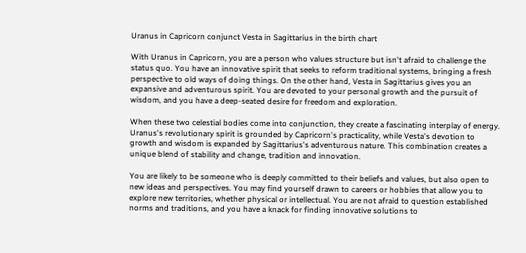Uranus in Capricorn conjunct Vesta in Sagittarius in the birth chart

With Uranus in Capricorn, you are a person who values structure but isn't afraid to challenge the status quo. You have an innovative spirit that seeks to reform traditional systems, bringing a fresh perspective to old ways of doing things. On the other hand, Vesta in Sagittarius gives you an expansive and adventurous spirit. You are devoted to your personal growth and the pursuit of wisdom, and you have a deep-seated desire for freedom and exploration.

When these two celestial bodies come into conjunction, they create a fascinating interplay of energy. Uranus's revolutionary spirit is grounded by Capricorn's practicality, while Vesta's devotion to growth and wisdom is expanded by Sagittarius's adventurous nature. This combination creates a unique blend of stability and change, tradition and innovation.

You are likely to be someone who is deeply committed to their beliefs and values, but also open to new ideas and perspectives. You may find yourself drawn to careers or hobbies that allow you to explore new territories, whether physical or intellectual. You are not afraid to question established norms and traditions, and you have a knack for finding innovative solutions to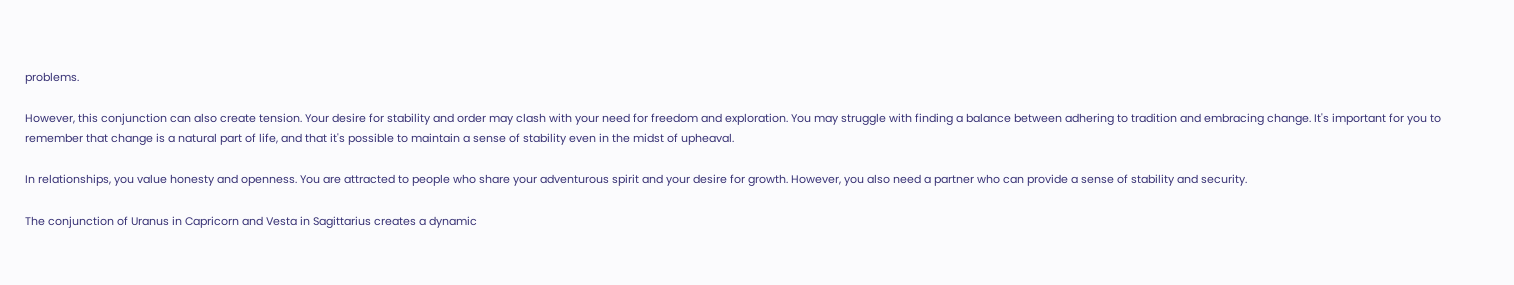problems.

However, this conjunction can also create tension. Your desire for stability and order may clash with your need for freedom and exploration. You may struggle with finding a balance between adhering to tradition and embracing change. It's important for you to remember that change is a natural part of life, and that it's possible to maintain a sense of stability even in the midst of upheaval.

In relationships, you value honesty and openness. You are attracted to people who share your adventurous spirit and your desire for growth. However, you also need a partner who can provide a sense of stability and security.

The conjunction of Uranus in Capricorn and Vesta in Sagittarius creates a dynamic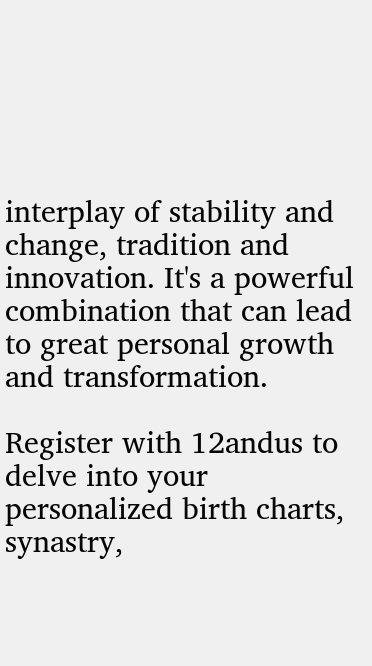interplay of stability and change, tradition and innovation. It's a powerful combination that can lead to great personal growth and transformation.

Register with 12andus to delve into your personalized birth charts, synastry,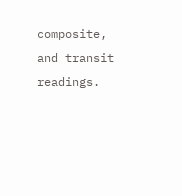composite, and transit readings.